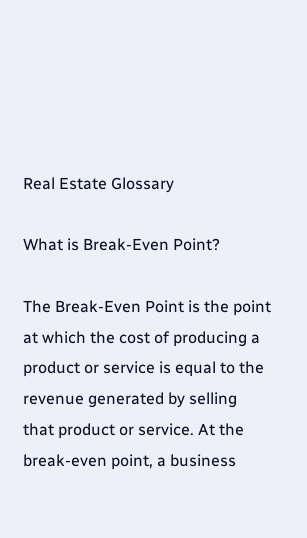Real Estate Glossary

What is Break-Even Point?

The Break-Even Point is the point at which the cost of producing a product or service is equal to the revenue generated by selling that product or service. At the break-even point, a business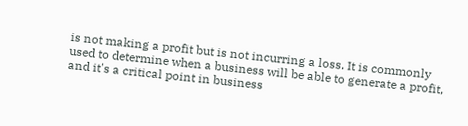is not making a profit but is not incurring a loss. It is commonly used to determine when a business will be able to generate a profit, and it's a critical point in business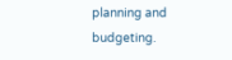planning and budgeting.